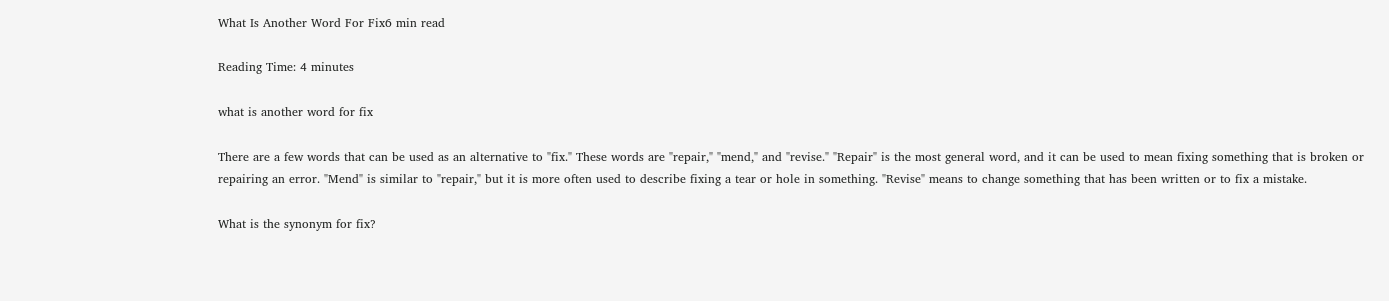What Is Another Word For Fix6 min read

Reading Time: 4 minutes

what is another word for fix

There are a few words that can be used as an alternative to "fix." These words are "repair," "mend," and "revise." "Repair" is the most general word, and it can be used to mean fixing something that is broken or repairing an error. "Mend" is similar to "repair," but it is more often used to describe fixing a tear or hole in something. "Revise" means to change something that has been written or to fix a mistake.

What is the synonym for fix?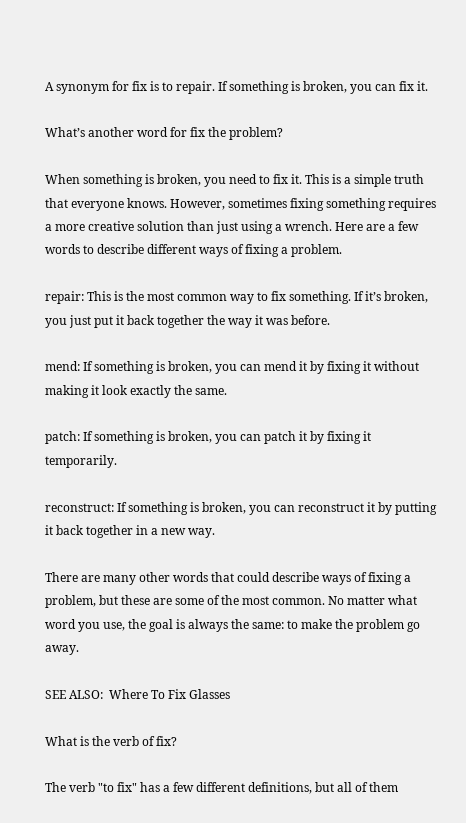A synonym for fix is to repair. If something is broken, you can fix it.

What’s another word for fix the problem?

When something is broken, you need to fix it. This is a simple truth that everyone knows. However, sometimes fixing something requires a more creative solution than just using a wrench. Here are a few words to describe different ways of fixing a problem.

repair: This is the most common way to fix something. If it’s broken, you just put it back together the way it was before.

mend: If something is broken, you can mend it by fixing it without making it look exactly the same.

patch: If something is broken, you can patch it by fixing it temporarily.

reconstruct: If something is broken, you can reconstruct it by putting it back together in a new way.

There are many other words that could describe ways of fixing a problem, but these are some of the most common. No matter what word you use, the goal is always the same: to make the problem go away.

SEE ALSO:  Where To Fix Glasses

What is the verb of fix?

The verb "to fix" has a few different definitions, but all of them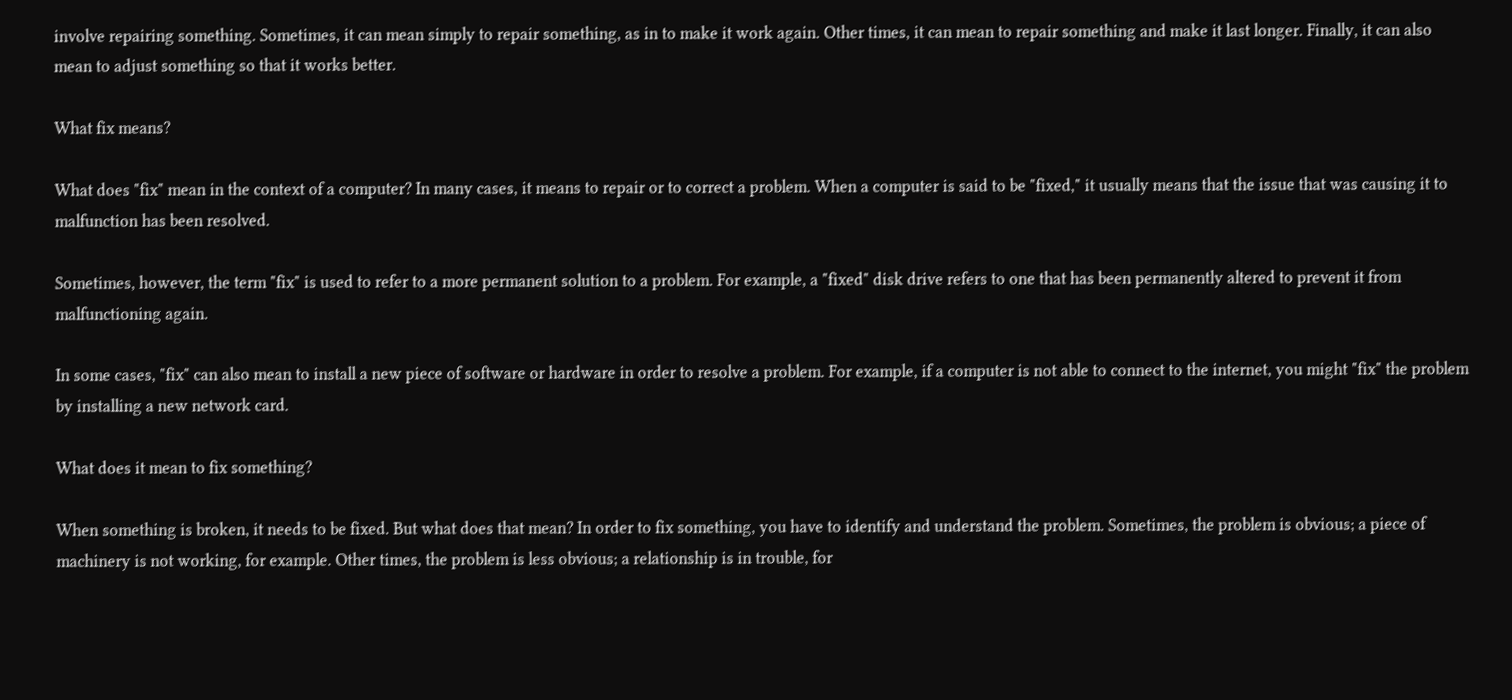involve repairing something. Sometimes, it can mean simply to repair something, as in to make it work again. Other times, it can mean to repair something and make it last longer. Finally, it can also mean to adjust something so that it works better.

What fix means?

What does "fix" mean in the context of a computer? In many cases, it means to repair or to correct a problem. When a computer is said to be "fixed," it usually means that the issue that was causing it to malfunction has been resolved.

Sometimes, however, the term "fix" is used to refer to a more permanent solution to a problem. For example, a "fixed" disk drive refers to one that has been permanently altered to prevent it from malfunctioning again.

In some cases, "fix" can also mean to install a new piece of software or hardware in order to resolve a problem. For example, if a computer is not able to connect to the internet, you might "fix" the problem by installing a new network card.

What does it mean to fix something?

When something is broken, it needs to be fixed. But what does that mean? In order to fix something, you have to identify and understand the problem. Sometimes, the problem is obvious; a piece of machinery is not working, for example. Other times, the problem is less obvious; a relationship is in trouble, for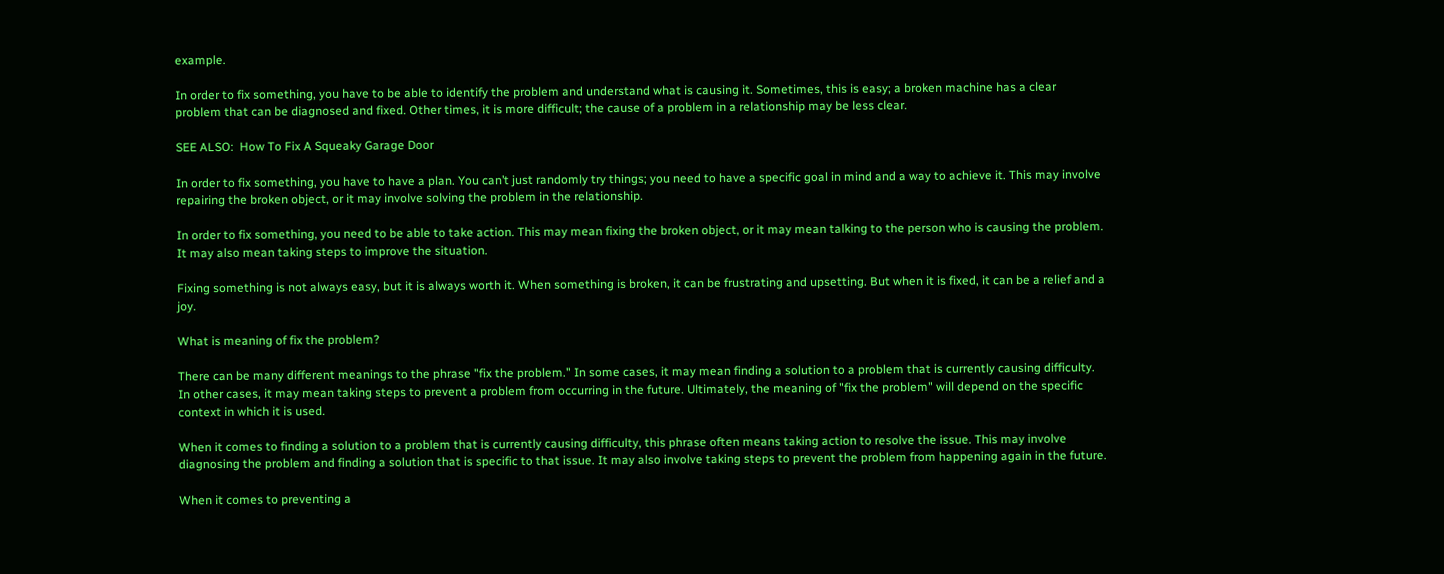example.

In order to fix something, you have to be able to identify the problem and understand what is causing it. Sometimes, this is easy; a broken machine has a clear problem that can be diagnosed and fixed. Other times, it is more difficult; the cause of a problem in a relationship may be less clear.

SEE ALSO:  How To Fix A Squeaky Garage Door

In order to fix something, you have to have a plan. You can’t just randomly try things; you need to have a specific goal in mind and a way to achieve it. This may involve repairing the broken object, or it may involve solving the problem in the relationship.

In order to fix something, you need to be able to take action. This may mean fixing the broken object, or it may mean talking to the person who is causing the problem. It may also mean taking steps to improve the situation.

Fixing something is not always easy, but it is always worth it. When something is broken, it can be frustrating and upsetting. But when it is fixed, it can be a relief and a joy.

What is meaning of fix the problem?

There can be many different meanings to the phrase "fix the problem." In some cases, it may mean finding a solution to a problem that is currently causing difficulty. In other cases, it may mean taking steps to prevent a problem from occurring in the future. Ultimately, the meaning of "fix the problem" will depend on the specific context in which it is used.

When it comes to finding a solution to a problem that is currently causing difficulty, this phrase often means taking action to resolve the issue. This may involve diagnosing the problem and finding a solution that is specific to that issue. It may also involve taking steps to prevent the problem from happening again in the future.

When it comes to preventing a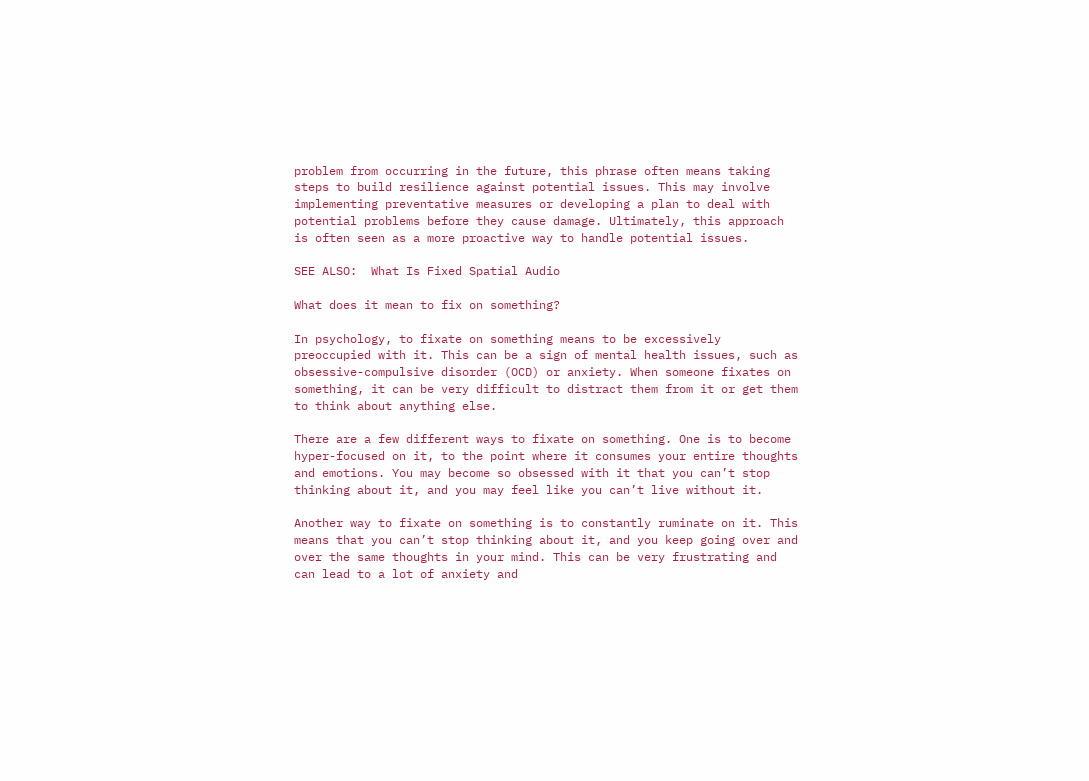problem from occurring in the future, this phrase often means taking steps to build resilience against potential issues. This may involve implementing preventative measures or developing a plan to deal with potential problems before they cause damage. Ultimately, this approach is often seen as a more proactive way to handle potential issues.

SEE ALSO:  What Is Fixed Spatial Audio

What does it mean to fix on something?

In psychology, to fixate on something means to be excessively preoccupied with it. This can be a sign of mental health issues, such as obsessive-compulsive disorder (OCD) or anxiety. When someone fixates on something, it can be very difficult to distract them from it or get them to think about anything else.

There are a few different ways to fixate on something. One is to become hyper-focused on it, to the point where it consumes your entire thoughts and emotions. You may become so obsessed with it that you can’t stop thinking about it, and you may feel like you can’t live without it.

Another way to fixate on something is to constantly ruminate on it. This means that you can’t stop thinking about it, and you keep going over and over the same thoughts in your mind. This can be very frustrating and can lead to a lot of anxiety and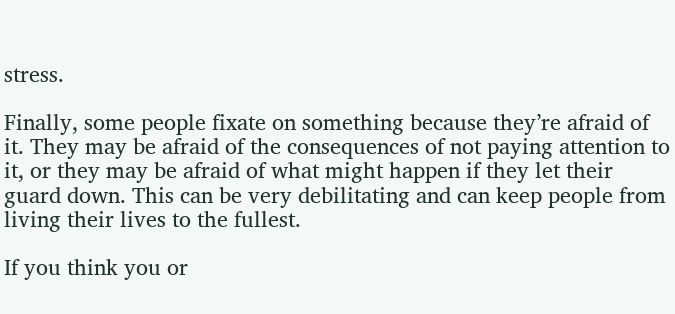stress.

Finally, some people fixate on something because they’re afraid of it. They may be afraid of the consequences of not paying attention to it, or they may be afraid of what might happen if they let their guard down. This can be very debilitating and can keep people from living their lives to the fullest.

If you think you or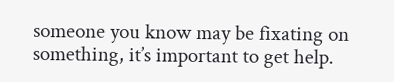someone you know may be fixating on something, it’s important to get help.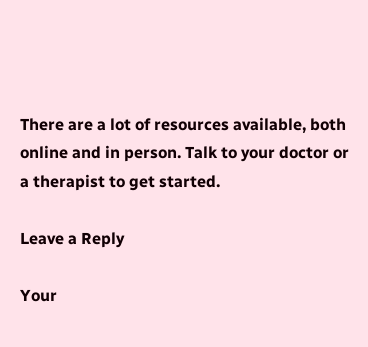There are a lot of resources available, both online and in person. Talk to your doctor or a therapist to get started.

Leave a Reply

Your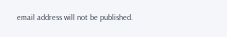email address will not be published.